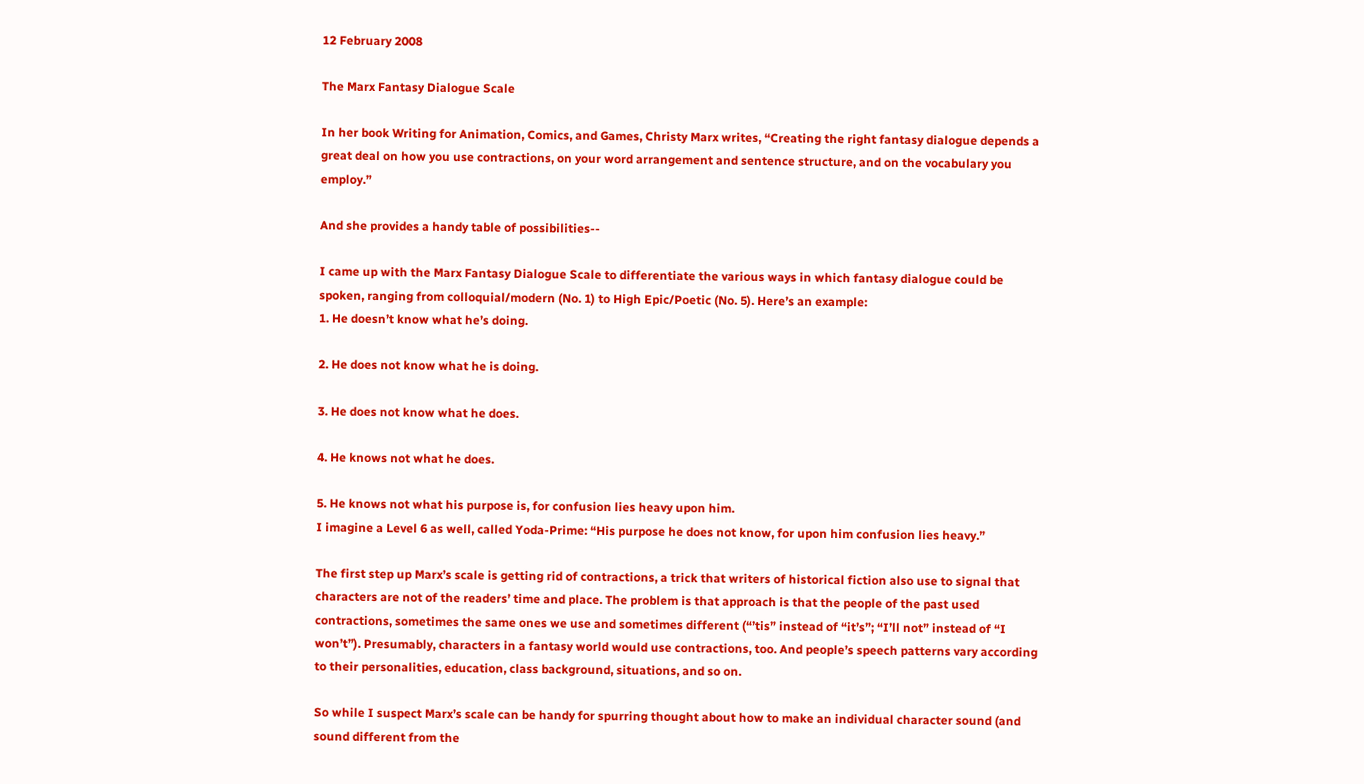12 February 2008

The Marx Fantasy Dialogue Scale

In her book Writing for Animation, Comics, and Games, Christy Marx writes, “Creating the right fantasy dialogue depends a great deal on how you use contractions, on your word arrangement and sentence structure, and on the vocabulary you employ.”

And she provides a handy table of possibilities--

I came up with the Marx Fantasy Dialogue Scale to differentiate the various ways in which fantasy dialogue could be spoken, ranging from colloquial/modern (No. 1) to High Epic/Poetic (No. 5). Here’s an example:
1. He doesn’t know what he’s doing.

2. He does not know what he is doing.

3. He does not know what he does.

4. He knows not what he does.

5. He knows not what his purpose is, for confusion lies heavy upon him.
I imagine a Level 6 as well, called Yoda-Prime: “His purpose he does not know, for upon him confusion lies heavy.”

The first step up Marx’s scale is getting rid of contractions, a trick that writers of historical fiction also use to signal that characters are not of the readers’ time and place. The problem is that approach is that the people of the past used contractions, sometimes the same ones we use and sometimes different (“’tis” instead of “it’s”; “I’ll not” instead of “I won’t”). Presumably, characters in a fantasy world would use contractions, too. And people’s speech patterns vary according to their personalities, education, class background, situations, and so on.

So while I suspect Marx’s scale can be handy for spurring thought about how to make an individual character sound (and sound different from the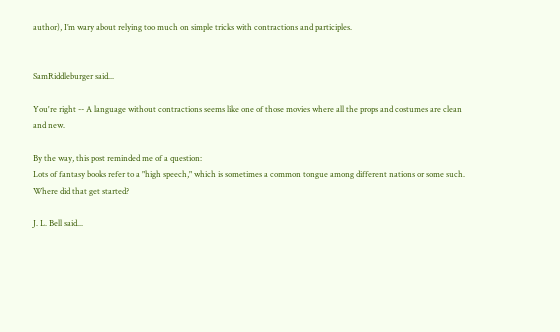author), I’m wary about relying too much on simple tricks with contractions and participles.


SamRiddleburger said...

You're right -- A language without contractions seems like one of those movies where all the props and costumes are clean and new.

By the way, this post reminded me of a question:
Lots of fantasy books refer to a "high speech," which is sometimes a common tongue among different nations or some such.
Where did that get started?

J. L. Bell said...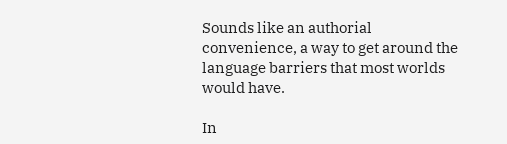Sounds like an authorial convenience, a way to get around the language barriers that most worlds would have.

In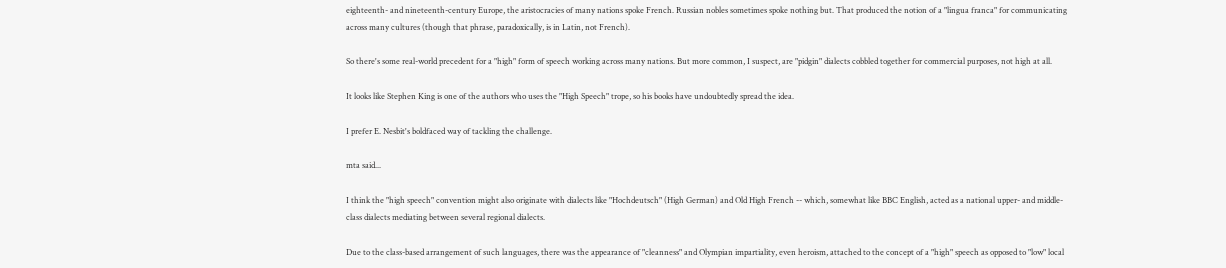eighteenth- and nineteenth-century Europe, the aristocracies of many nations spoke French. Russian nobles sometimes spoke nothing but. That produced the notion of a "lingua franca" for communicating across many cultures (though that phrase, paradoxically, is in Latin, not French).

So there's some real-world precedent for a "high" form of speech working across many nations. But more common, I suspect, are "pidgin" dialects cobbled together for commercial purposes, not high at all.

It looks like Stephen King is one of the authors who uses the "High Speech" trope, so his books have undoubtedly spread the idea.

I prefer E. Nesbit's boldfaced way of tackling the challenge.

mta said...

I think the "high speech" convention might also originate with dialects like "Hochdeutsch" (High German) and Old High French -- which, somewhat like BBC English, acted as a national upper- and middle-class dialects mediating between several regional dialects.

Due to the class-based arrangement of such languages, there was the appearance of "cleanness" and Olympian impartiality, even heroism, attached to the concept of a "high" speech as opposed to "low" local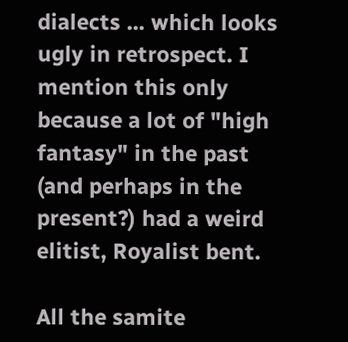dialects ... which looks ugly in retrospect. I mention this only because a lot of "high fantasy" in the past (and perhaps in the present?) had a weird elitist, Royalist bent.

All the samite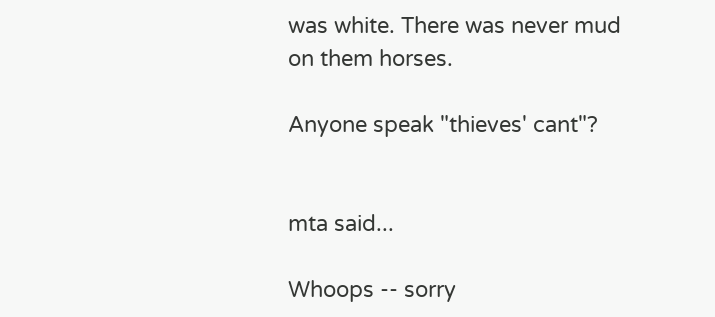was white. There was never mud on them horses.

Anyone speak "thieves' cant"?


mta said...

Whoops -- sorry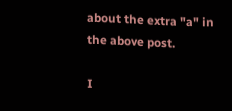about the extra "a" in the above post.

I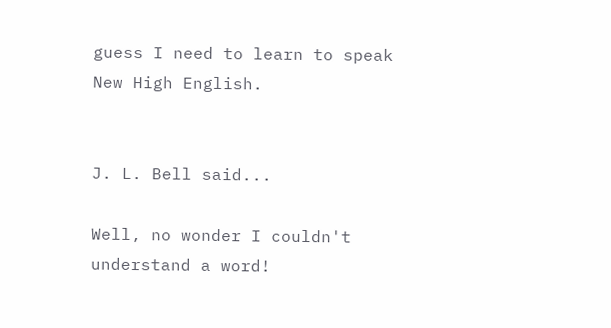guess I need to learn to speak New High English.


J. L. Bell said...

Well, no wonder I couldn't understand a word!